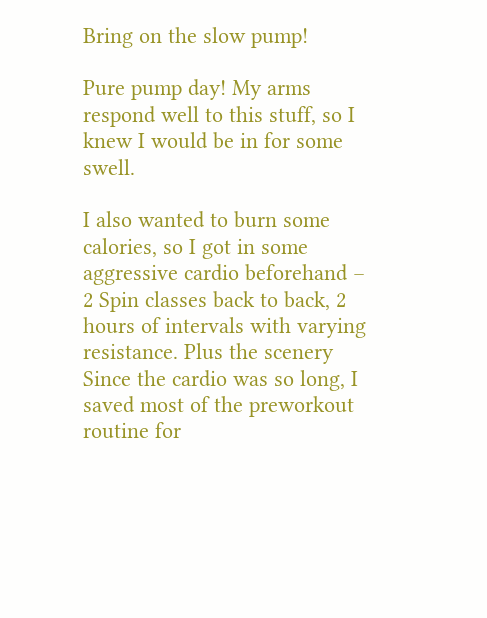Bring on the slow pump!

Pure pump day! My arms respond well to this stuff, so I knew I would be in for some swell.

I also wanted to burn some calories, so I got in some aggressive cardio beforehand – 2 Spin classes back to back, 2 hours of intervals with varying resistance. Plus the scenery Since the cardio was so long, I saved most of the preworkout routine for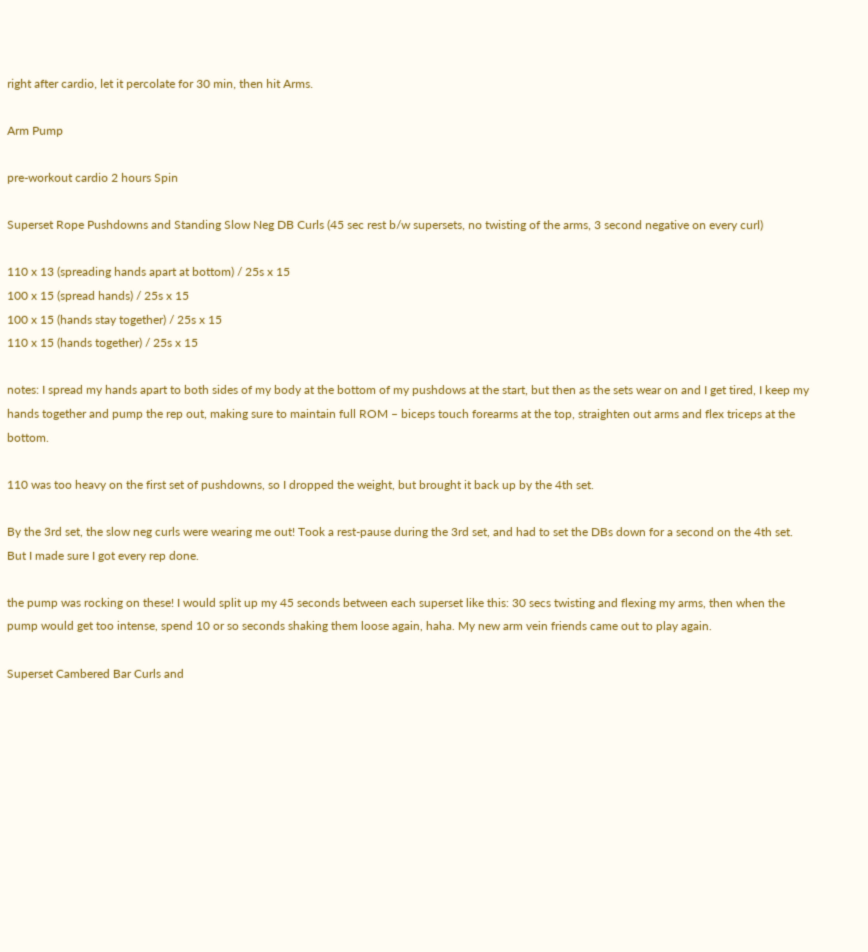right after cardio, let it percolate for 30 min, then hit Arms.

Arm Pump

pre-workout cardio 2 hours Spin

Superset Rope Pushdowns and Standing Slow Neg DB Curls (45 sec rest b/w supersets, no twisting of the arms, 3 second negative on every curl)

110 x 13 (spreading hands apart at bottom) / 25s x 15
100 x 15 (spread hands) / 25s x 15
100 x 15 (hands stay together) / 25s x 15
110 x 15 (hands together) / 25s x 15

notes: I spread my hands apart to both sides of my body at the bottom of my pushdows at the start, but then as the sets wear on and I get tired, I keep my hands together and pump the rep out, making sure to maintain full ROM – biceps touch forearms at the top, straighten out arms and flex triceps at the bottom.

110 was too heavy on the first set of pushdowns, so I dropped the weight, but brought it back up by the 4th set.

By the 3rd set, the slow neg curls were wearing me out! Took a rest-pause during the 3rd set, and had to set the DBs down for a second on the 4th set. But I made sure I got every rep done.

the pump was rocking on these! I would split up my 45 seconds between each superset like this: 30 secs twisting and flexing my arms, then when the pump would get too intense, spend 10 or so seconds shaking them loose again, haha. My new arm vein friends came out to play again.

Superset Cambered Bar Curls and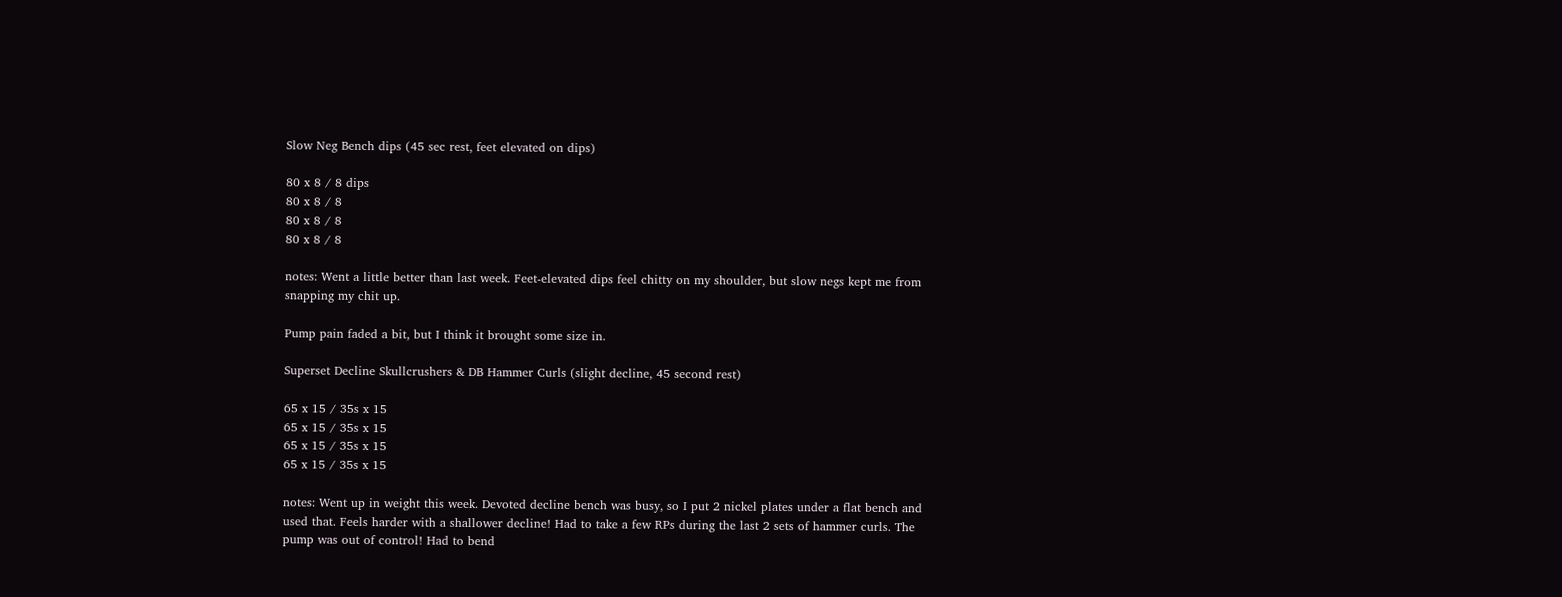Slow Neg Bench dips (45 sec rest, feet elevated on dips)

80 x 8 / 8 dips
80 x 8 / 8
80 x 8 / 8
80 x 8 / 8

notes: Went a little better than last week. Feet-elevated dips feel chitty on my shoulder, but slow negs kept me from snapping my chit up.

Pump pain faded a bit, but I think it brought some size in.

Superset Decline Skullcrushers & DB Hammer Curls (slight decline, 45 second rest)

65 x 15 / 35s x 15
65 x 15 / 35s x 15
65 x 15 / 35s x 15
65 x 15 / 35s x 15

notes: Went up in weight this week. Devoted decline bench was busy, so I put 2 nickel plates under a flat bench and used that. Feels harder with a shallower decline! Had to take a few RPs during the last 2 sets of hammer curls. The pump was out of control! Had to bend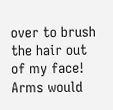over to brush the hair out of my face! Arms would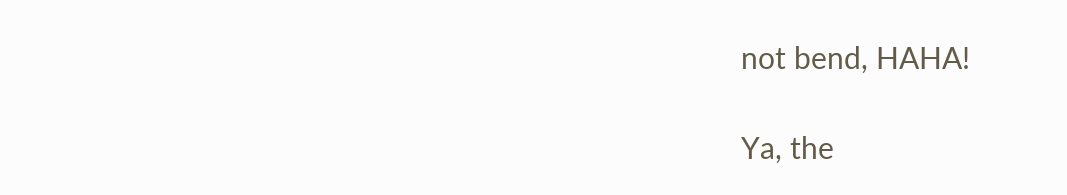not bend, HAHA!

Ya, the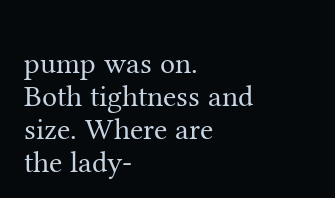pump was on. Both tightness and size. Where are the lady-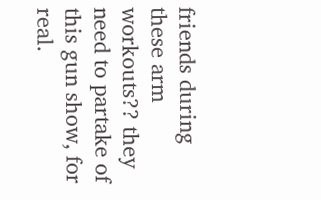friends during these arm workouts?? they need to partake of this gun show, for real.